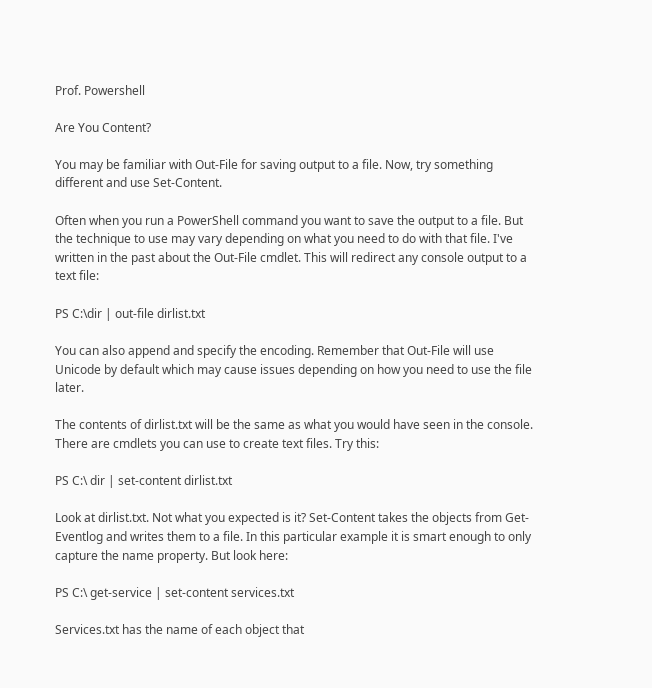Prof. Powershell

Are You Content?

You may be familiar with Out-File for saving output to a file. Now, try something different and use Set-Content.

Often when you run a PowerShell command you want to save the output to a file. But the technique to use may vary depending on what you need to do with that file. I've written in the past about the Out-File cmdlet. This will redirect any console output to a text file:

PS C:\dir | out-file dirlist.txt

You can also append and specify the encoding. Remember that Out-File will use Unicode by default which may cause issues depending on how you need to use the file later.

The contents of dirlist.txt will be the same as what you would have seen in the console. There are cmdlets you can use to create text files. Try this:

PS C:\ dir | set-content dirlist.txt

Look at dirlist.txt. Not what you expected is it? Set-Content takes the objects from Get-Eventlog and writes them to a file. In this particular example it is smart enough to only capture the name property. But look here:

PS C:\ get-service | set-content services.txt

Services.txt has the name of each object that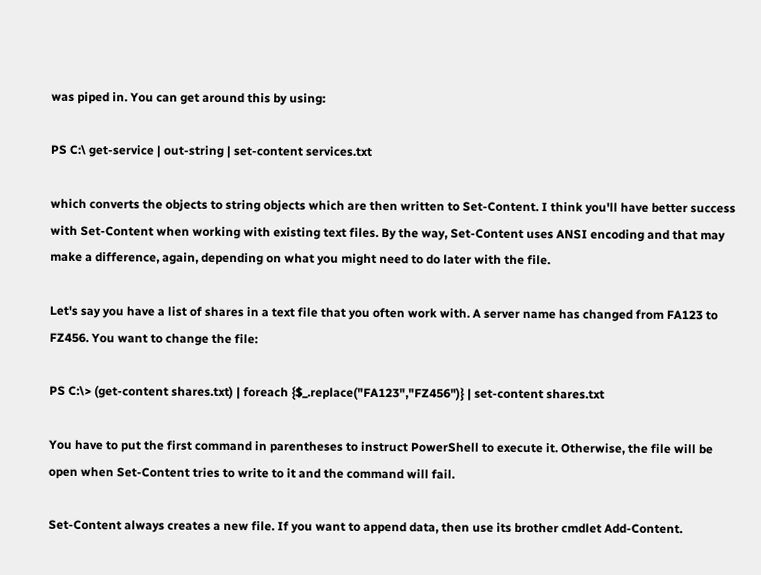was piped in. You can get around this by using:

PS C:\ get-service | out-string | set-content services.txt

which converts the objects to string objects which are then written to Set-Content. I think you'll have better success with Set-Content when working with existing text files. By the way, Set-Content uses ANSI encoding and that may make a difference, again, depending on what you might need to do later with the file.

Let's say you have a list of shares in a text file that you often work with. A server name has changed from FA123 to FZ456. You want to change the file:

PS C:\> (get-content shares.txt) | foreach {$_.replace("FA123","FZ456")} | set-content shares.txt

You have to put the first command in parentheses to instruct PowerShell to execute it. Otherwise, the file will be open when Set-Content tries to write to it and the command will fail.

Set-Content always creates a new file. If you want to append data, then use its brother cmdlet Add-Content.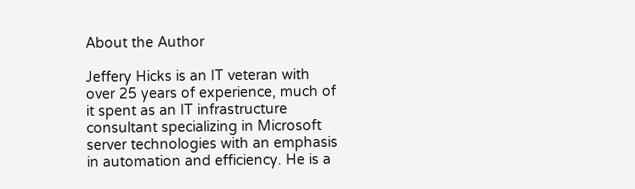About the Author

Jeffery Hicks is an IT veteran with over 25 years of experience, much of it spent as an IT infrastructure consultant specializing in Microsoft server technologies with an emphasis in automation and efficiency. He is a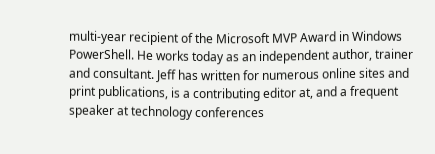multi-year recipient of the Microsoft MVP Award in Windows PowerShell. He works today as an independent author, trainer and consultant. Jeff has written for numerous online sites and print publications, is a contributing editor at, and a frequent speaker at technology conferences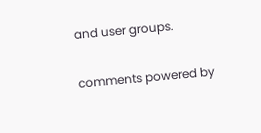and user groups.

comments powered by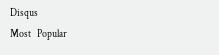Disqus
Most   Popular